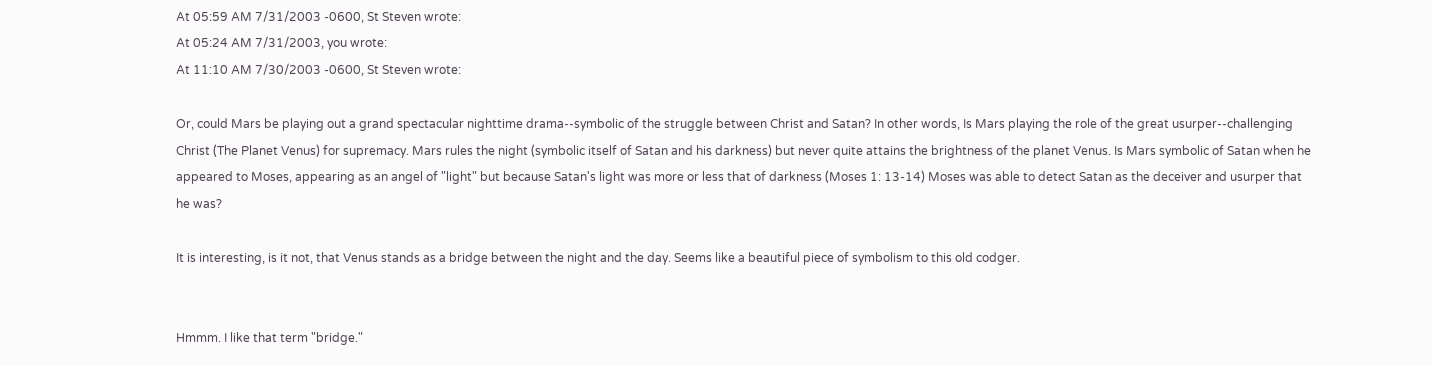At 05:59 AM 7/31/2003 -0600, St Steven wrote:
At 05:24 AM 7/31/2003, you wrote:
At 11:10 AM 7/30/2003 -0600, St Steven wrote:

Or, could Mars be playing out a grand spectacular nighttime drama--symbolic of the struggle between Christ and Satan? In other words, Is Mars playing the role of the great usurper--challenging Christ (The Planet Venus) for supremacy. Mars rules the night (symbolic itself of Satan and his darkness) but never quite attains the brightness of the planet Venus. Is Mars symbolic of Satan when he appeared to Moses, appearing as an angel of "light" but because Satan's light was more or less that of darkness (Moses 1: 13-14) Moses was able to detect Satan as the deceiver and usurper that he was?

It is interesting, is it not, that Venus stands as a bridge between the night and the day. Seems like a beautiful piece of symbolism to this old codger.


Hmmm. I like that term "bridge."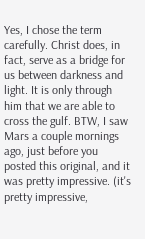Yes, I chose the term carefully. Christ does, in fact, serve as a bridge for us between darkness and light. It is only through him that we are able to cross the gulf. BTW, I saw Mars a couple mornings ago, just before you posted this original, and it was pretty impressive. (it's pretty impressive,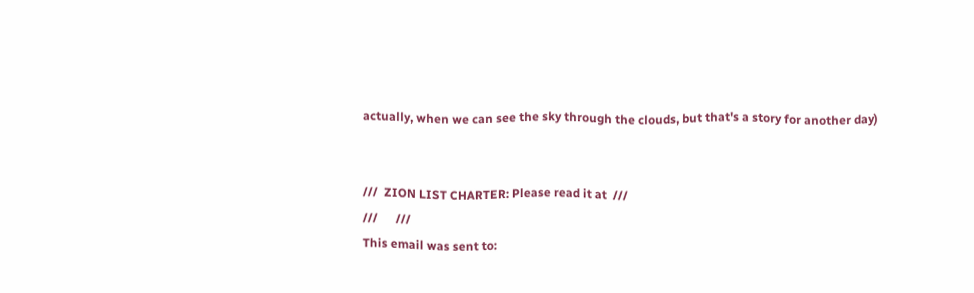actually, when we can see the sky through the clouds, but that's a story for another day)


///  ZION LIST CHARTER: Please read it at  ///
///      ///
This email was sent to: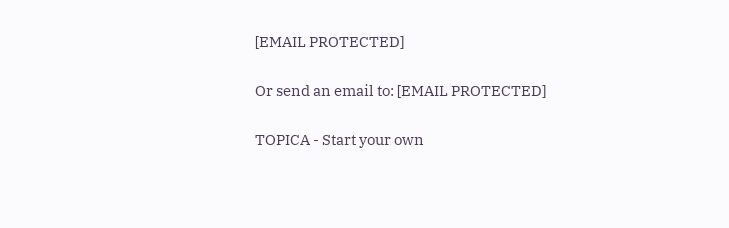[EMAIL PROTECTED]

Or send an email to: [EMAIL PROTECTED]

TOPICA - Start your own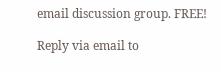email discussion group. FREE!

Reply via email to